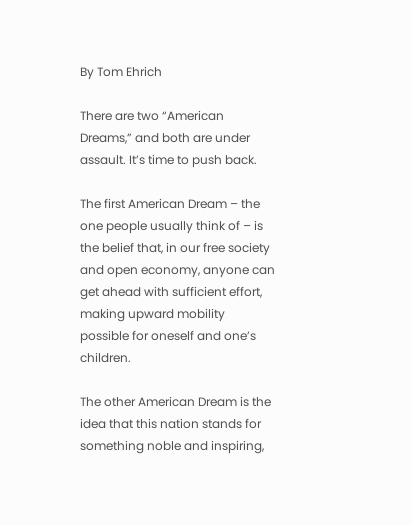By Tom Ehrich

There are two “American Dreams,” and both are under assault. It’s time to push back.

The first American Dream – the one people usually think of – is the belief that, in our free society and open economy, anyone can get ahead with sufficient effort, making upward mobility possible for oneself and one’s children.

The other American Dream is the idea that this nation stands for something noble and inspiring,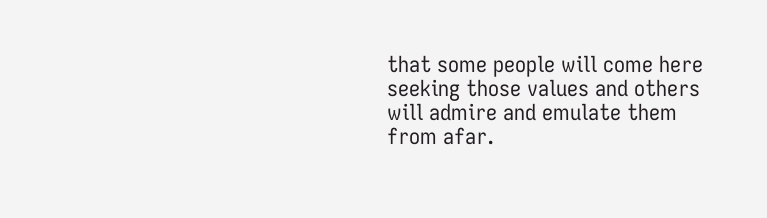that some people will come here seeking those values and others will admire and emulate them from afar.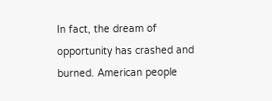In fact, the dream of opportunity has crashed and burned. American people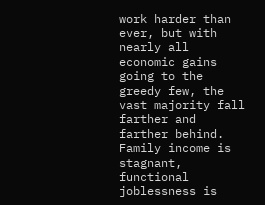work harder than ever, but with nearly all economic gains going to the greedy few, the vast majority fall farther and farther behind. Family income is stagnant, functional joblessness is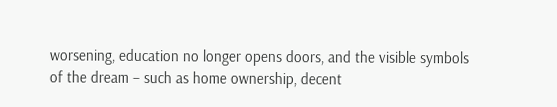worsening, education no longer opens doors, and the visible symbols of the dream – such as home ownership, decent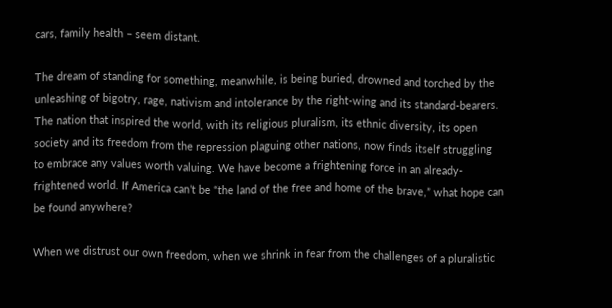cars, family health – seem distant.

The dream of standing for something, meanwhile, is being buried, drowned and torched by the unleashing of bigotry, rage, nativism and intolerance by the right-wing and its standard-bearers. The nation that inspired the world, with its religious pluralism, its ethnic diversity, its open society and its freedom from the repression plaguing other nations, now finds itself struggling to embrace any values worth valuing. We have become a frightening force in an already- frightened world. If America can’t be “the land of the free and home of the brave,” what hope can be found anywhere?

When we distrust our own freedom, when we shrink in fear from the challenges of a pluralistic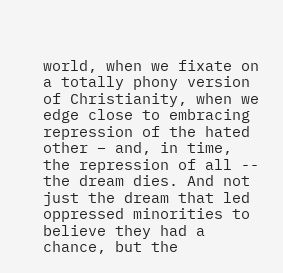world, when we fixate on a totally phony version of Christianity, when we edge close to embracing repression of the hated other – and, in time, the repression of all -- the dream dies. And not just the dream that led oppressed minorities to believe they had a chance, but the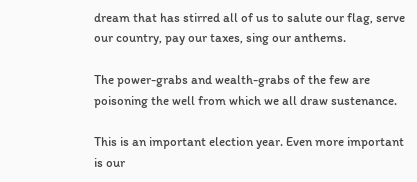dream that has stirred all of us to salute our flag, serve our country, pay our taxes, sing our anthems.

The power-grabs and wealth-grabs of the few are poisoning the well from which we all draw sustenance.

This is an important election year. Even more important is our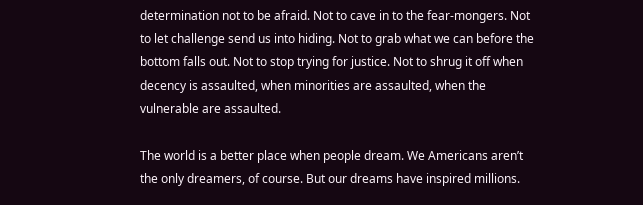determination not to be afraid. Not to cave in to the fear-mongers. Not to let challenge send us into hiding. Not to grab what we can before the bottom falls out. Not to stop trying for justice. Not to shrug it off when decency is assaulted, when minorities are assaulted, when the vulnerable are assaulted.

The world is a better place when people dream. We Americans aren’t the only dreamers, of course. But our dreams have inspired millions.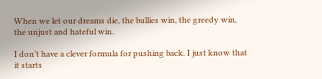When we let our dreams die, the bullies win, the greedy win, the unjust and hateful win.

I don’t have a clever formula for pushing back. I just know that it starts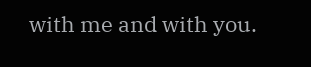with me and with you.